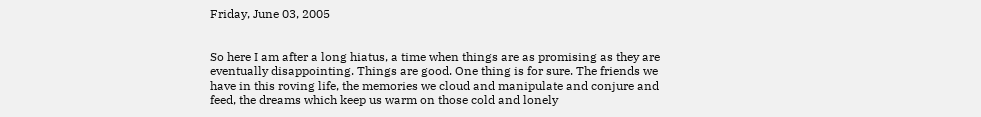Friday, June 03, 2005


So here I am after a long hiatus, a time when things are as promising as they are eventually disappointing. Things are good. One thing is for sure. The friends we have in this roving life, the memories we cloud and manipulate and conjure and feed, the dreams which keep us warm on those cold and lonely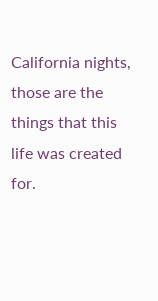California nights, those are the things that this life was created for.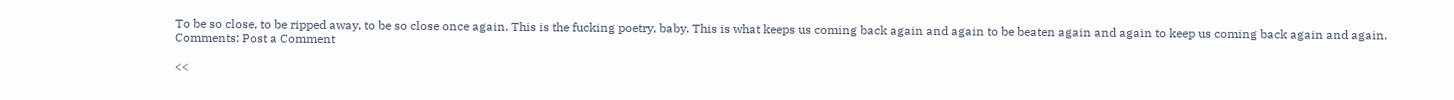To be so close, to be ripped away, to be so close once again. This is the fucking poetry, baby. This is what keeps us coming back again and again to be beaten again and again to keep us coming back again and again.
Comments: Post a Comment

<<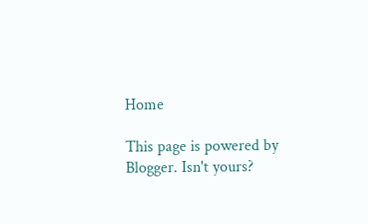Home

This page is powered by Blogger. Isn't yours?